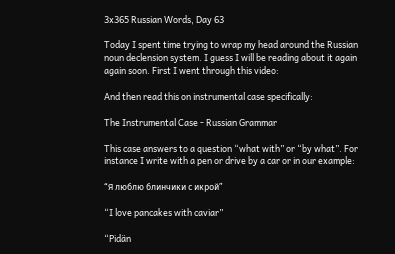3x365 Russian Words, Day 63

Today I spent time trying to wrap my head around the Russian noun declension system. I guess I will be reading about it again again soon. First I went through this video:

And then read this on instrumental case specifically:

The Instrumental Case - Russian Grammar

This case answers to a question “what with” or “by what”. For instance I write with a pen or drive by a car or in our example:

“Я люблю блинчики с икрой”

“I love pancakes with caviar”

“Pidän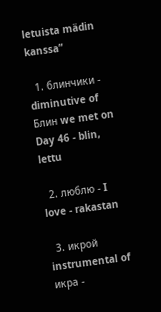letuista mädin kanssa”

  1. блинчики - diminutive of Блин we met on Day 46 - blin, lettu

  2. люблю - I love - rakastan

  3. икрой instrumental of икра -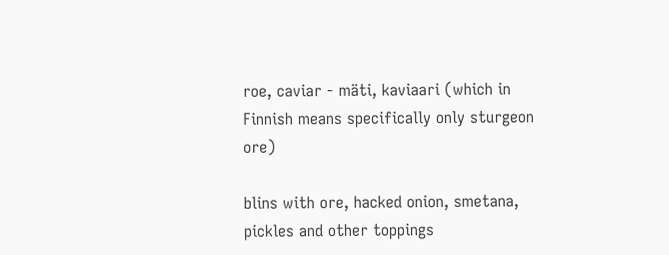roe, caviar - mäti, kaviaari (which in Finnish means specifically only sturgeon ore)

blins with ore, hacked onion, smetana, pickles and other toppings